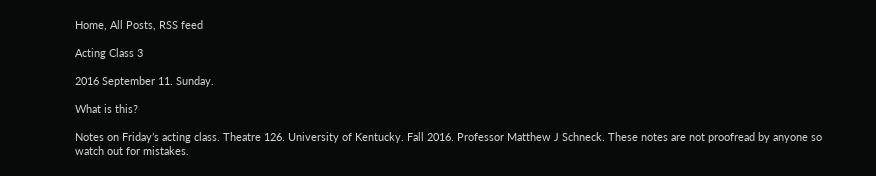Home, All Posts, RSS feed

Acting Class 3

2016 September 11. Sunday.

What is this?

Notes on Friday’s acting class. Theatre 126. University of Kentucky. Fall 2016. Professor Matthew J Schneck. These notes are not proofread by anyone so watch out for mistakes.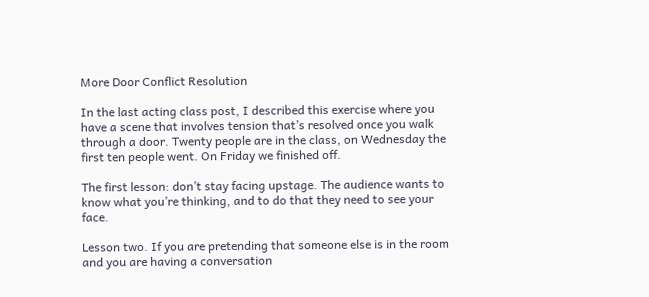More Door Conflict Resolution

In the last acting class post, I described this exercise where you have a scene that involves tension that’s resolved once you walk through a door. Twenty people are in the class, on Wednesday the first ten people went. On Friday we finished off.

The first lesson: don’t stay facing upstage. The audience wants to know what you’re thinking, and to do that they need to see your face.

Lesson two. If you are pretending that someone else is in the room and you are having a conversation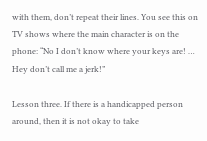with them, don’t repeat their lines. You see this on TV shows where the main character is on the phone: “No I don’t know where your keys are! … Hey don’t call me a jerk!”

Lesson three. If there is a handicapped person around, then it is not okay to take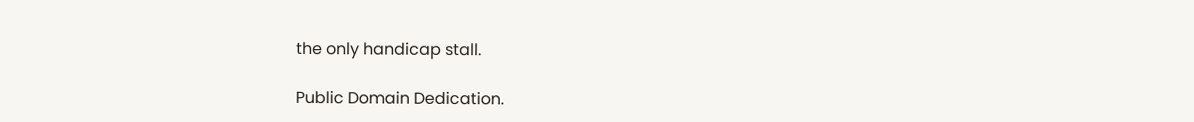the only handicap stall.

Public Domain Dedication.